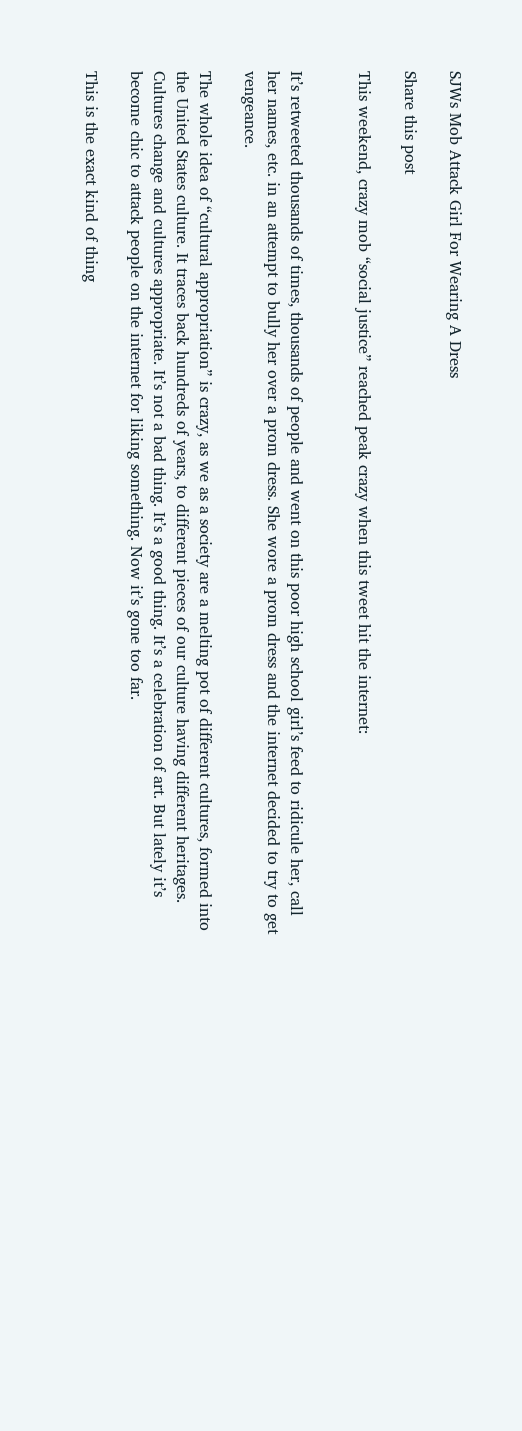SJWs Mob Attack Girl For Wearing A Dress

Share this post

This weekend, crazy mob “social justice” reached peak crazy when this tweet hit the internet:


It’s retweeted thousands of times, thousands of people and went on this poor high school girl’s feed to ridicule her, call her names, etc. in an attempt to bully her over a prom dress. She wore a prom dress and the internet decided to try to get vengeance.

The whole idea of “cultural appropriation” is crazy, as we as a society are a melting pot of different cultures, formed into the United States culture. It traces back hundreds of years, to different pieces of our culture having different heritages. Cultures change and cultures appropriate. It’s not a bad thing. It’s a good thing. It’s a celebration of art. But lately it’s become chic to attack people on the internet for liking something. Now it’s gone too far.

This is the exact kind of thing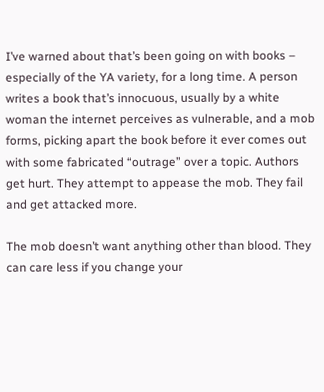I’ve warned about that’s been going on with books – especially of the YA variety, for a long time. A person writes a book that’s innocuous, usually by a white woman the internet perceives as vulnerable, and a mob forms, picking apart the book before it ever comes out with some fabricated “outrage” over a topic. Authors get hurt. They attempt to appease the mob. They fail and get attacked more.

The mob doesn’t want anything other than blood. They can care less if you change your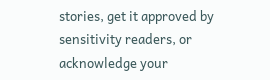stories, get it approved by sensitivity readers, or acknowledge your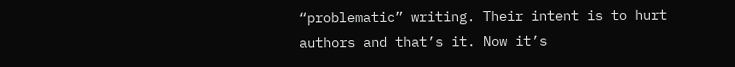“problematic” writing. Their intent is to hurt authors and that’s it. Now it’s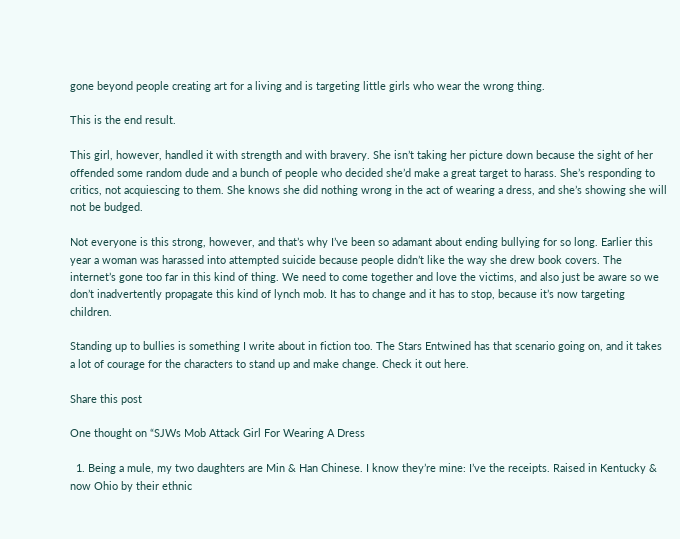gone beyond people creating art for a living and is targeting little girls who wear the wrong thing.

This is the end result.

This girl, however, handled it with strength and with bravery. She isn’t taking her picture down because the sight of her offended some random dude and a bunch of people who decided she’d make a great target to harass. She’s responding to critics, not acquiescing to them. She knows she did nothing wrong in the act of wearing a dress, and she’s showing she will not be budged.

Not everyone is this strong, however, and that’s why I’ve been so adamant about ending bullying for so long. Earlier this year a woman was harassed into attempted suicide because people didn’t like the way she drew book covers. The internet’s gone too far in this kind of thing. We need to come together and love the victims, and also just be aware so we don’t inadvertently propagate this kind of lynch mob. It has to change and it has to stop, because it’s now targeting children.

Standing up to bullies is something I write about in fiction too. The Stars Entwined has that scenario going on, and it takes a lot of courage for the characters to stand up and make change. Check it out here.

Share this post

One thought on “SJWs Mob Attack Girl For Wearing A Dress

  1. Being a mule, my two daughters are Min & Han Chinese. I know they’re mine: I’ve the receipts. Raised in Kentucky & now Ohio by their ethnic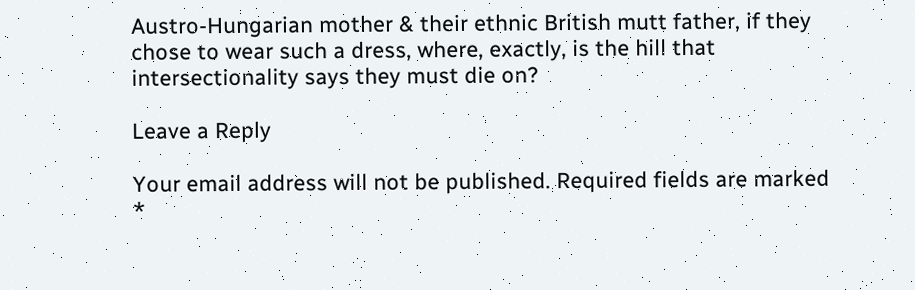Austro-Hungarian mother & their ethnic British mutt father, if they chose to wear such a dress, where, exactly, is the hill that intersectionality says they must die on?

Leave a Reply

Your email address will not be published. Required fields are marked *